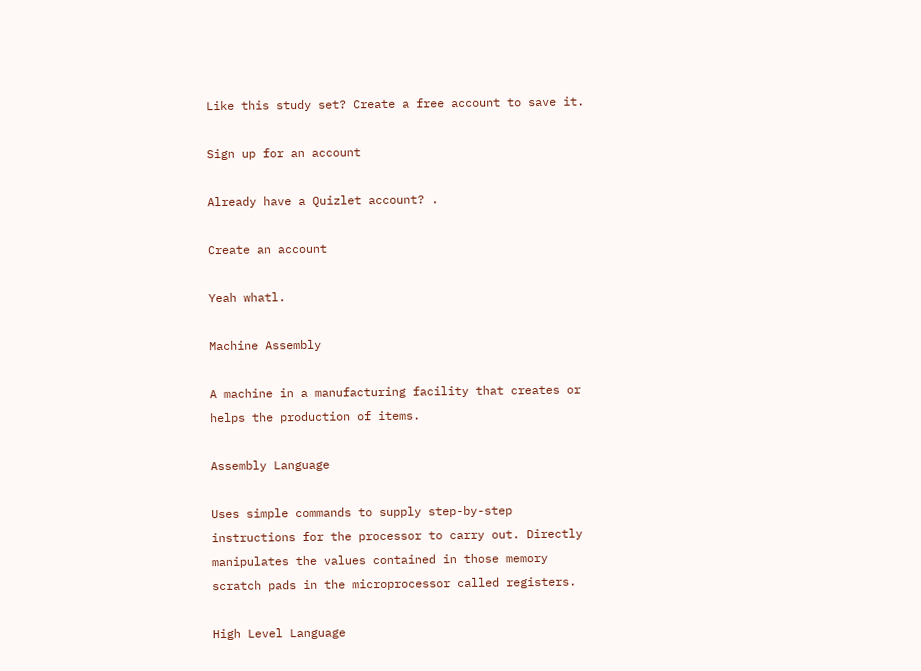Like this study set? Create a free account to save it.

Sign up for an account

Already have a Quizlet account? .

Create an account

Yeah whatl.

Machine Assembly

A machine in a manufacturing facility that creates or helps the production of items.

Assembly Language

Uses simple commands to supply step-by-step instructions for the processor to carry out. Directly manipulates the values contained in those memory scratch pads in the microprocessor called registers.

High Level Language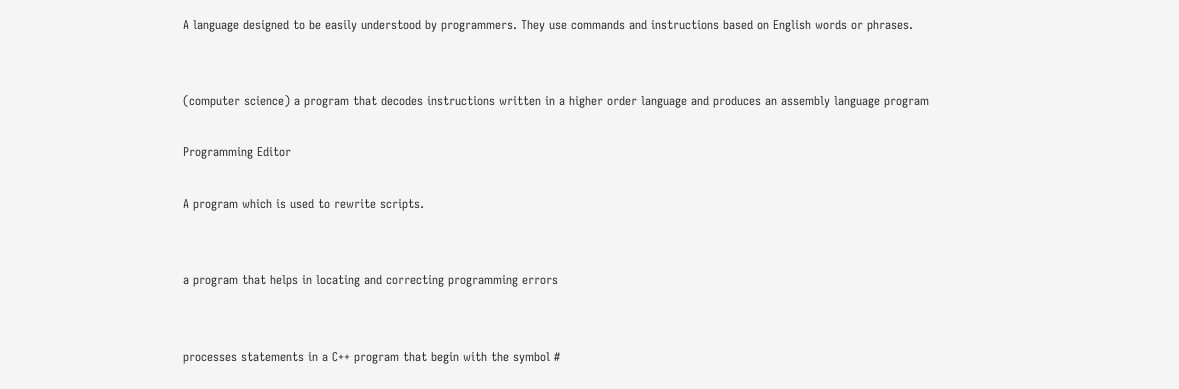A language designed to be easily understood by programmers. They use commands and instructions based on English words or phrases.


(computer science) a program that decodes instructions written in a higher order language and produces an assembly language program

Programming Editor

A program which is used to rewrite scripts.


a program that helps in locating and correcting programming errors


processes statements in a C++ program that begin with the symbol #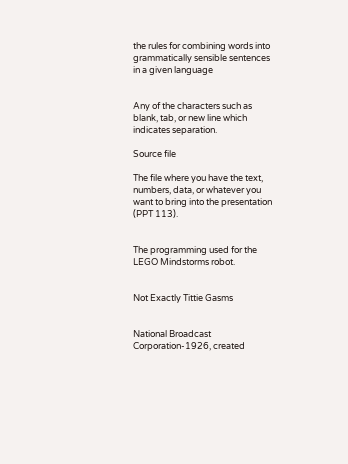the rules for combining words into grammatically sensible sentences in a given language


Any of the characters such as blank, tab, or new line which indicates separation.

Source file

The file where you have the text, numbers, data, or whatever you want to bring into the presentation (PPT 113).


The programming used for the LEGO Mindstorms robot.


Not Exactly Tittie Gasms


National Broadcast Corporation-1926, created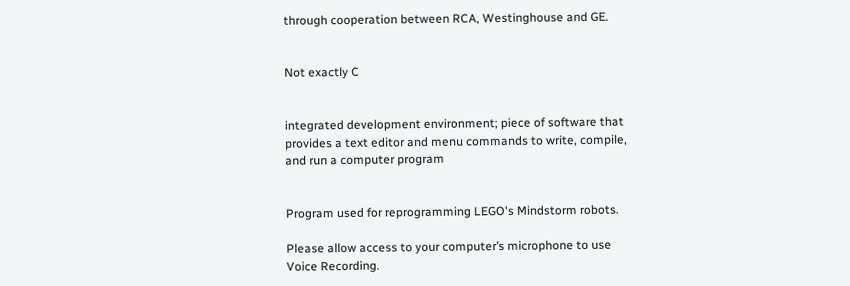through cooperation between RCA, Westinghouse and GE.


Not exactly C


integrated development environment; piece of software that provides a text editor and menu commands to write, compile, and run a computer program


Program used for reprogramming LEGO's Mindstorm robots.

Please allow access to your computer’s microphone to use Voice Recording.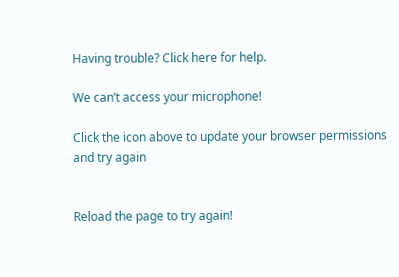Having trouble? Click here for help.

We can’t access your microphone!

Click the icon above to update your browser permissions and try again


Reload the page to try again!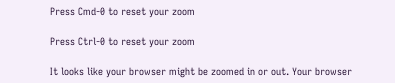Press Cmd-0 to reset your zoom

Press Ctrl-0 to reset your zoom

It looks like your browser might be zoomed in or out. Your browser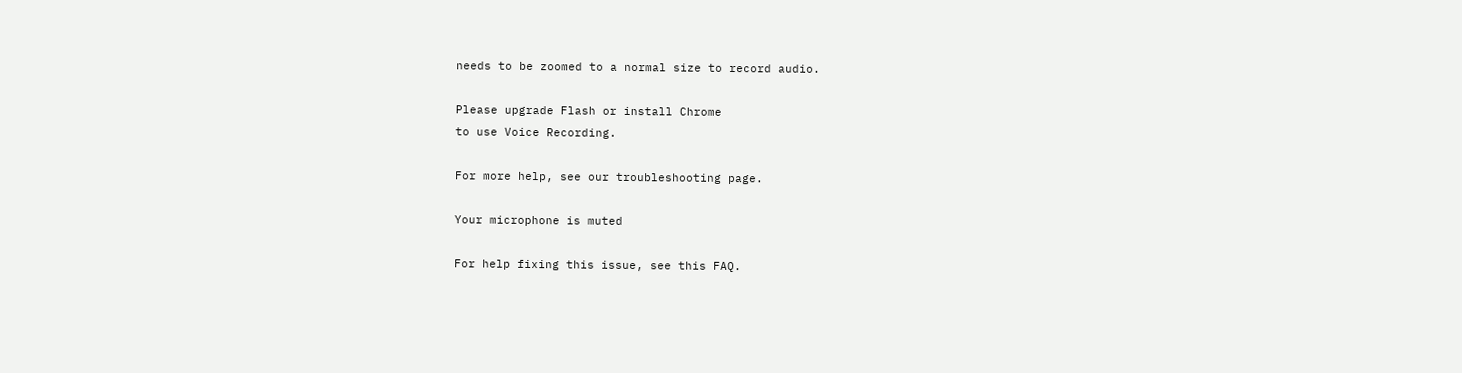needs to be zoomed to a normal size to record audio.

Please upgrade Flash or install Chrome
to use Voice Recording.

For more help, see our troubleshooting page.

Your microphone is muted

For help fixing this issue, see this FAQ.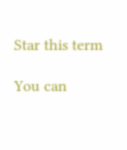Star this term

You can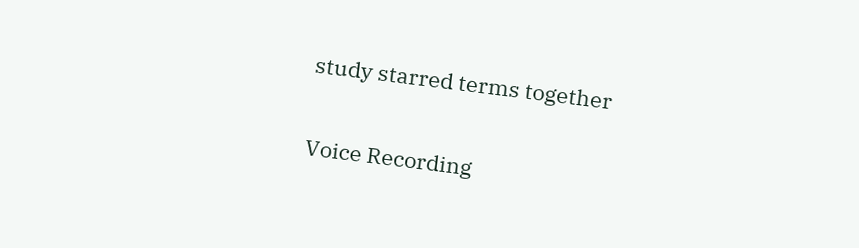study starred terms together

Voice Recording